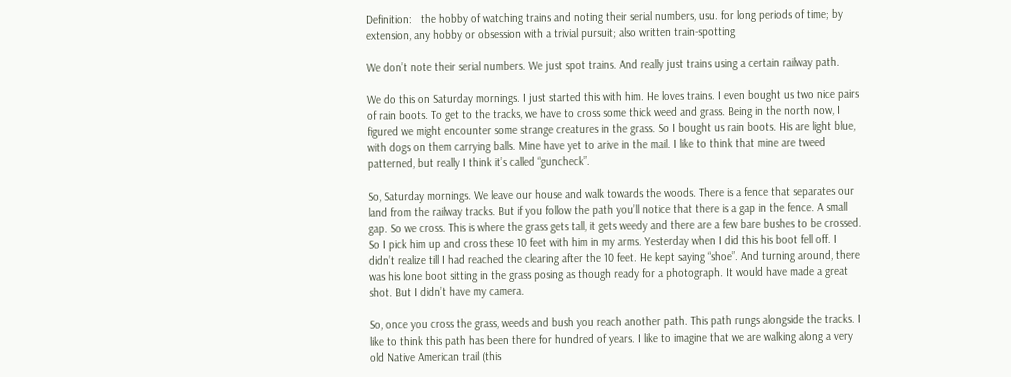Definition:   the hobby of watching trains and noting their serial numbers, usu. for long periods of time; by extension, any hobby or obsession with a trivial pursuit; also written train-spotting

We don’t note their serial numbers. We just spot trains. And really just trains using a certain railway path.

We do this on Saturday mornings. I just started this with him. He loves trains. I even bought us two nice pairs of rain boots. To get to the tracks, we have to cross some thick weed and grass. Being in the north now, I figured we might encounter some strange creatures in the grass. So I bought us rain boots. His are light blue, with dogs on them carrying balls. Mine have yet to arive in the mail. I like to think that mine are tweed patterned, but really I think it’s called “guncheck”.

So, Saturday mornings. We leave our house and walk towards the woods. There is a fence that separates our land from the railway tracks. But if you follow the path you’ll notice that there is a gap in the fence. A small gap. So we cross. This is where the grass gets tall, it gets weedy and there are a few bare bushes to be crossed. So I pick him up and cross these 10 feet with him in my arms. Yesterday when I did this his boot fell off. I didn’t realize till I had reached the clearing after the 10 feet. He kept saying “shoe”. And turning around, there was his lone boot sitting in the grass posing as though ready for a photograph. It would have made a great shot. But I didn’t have my camera.

So, once you cross the grass, weeds and bush you reach another path. This path rungs alongside the tracks. I like to think this path has been there for hundred of years. I like to imagine that we are walking along a very old Native American trail (this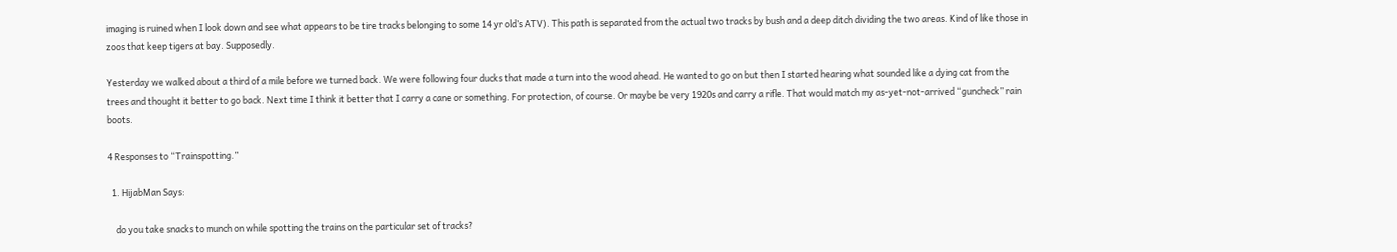imaging is ruined when I look down and see what appears to be tire tracks belonging to some 14 yr old’s ATV). This path is separated from the actual two tracks by bush and a deep ditch dividing the two areas. Kind of like those in zoos that keep tigers at bay. Supposedly.

Yesterday we walked about a third of a mile before we turned back. We were following four ducks that made a turn into the wood ahead. He wanted to go on but then I started hearing what sounded like a dying cat from the trees and thought it better to go back. Next time I think it better that I carry a cane or something. For protection, of course. Or maybe be very 1920s and carry a rifle. That would match my as-yet-not-arrived “guncheck” rain boots.

4 Responses to “Trainspotting.”

  1. HijabMan Says:

    do you take snacks to munch on while spotting the trains on the particular set of tracks?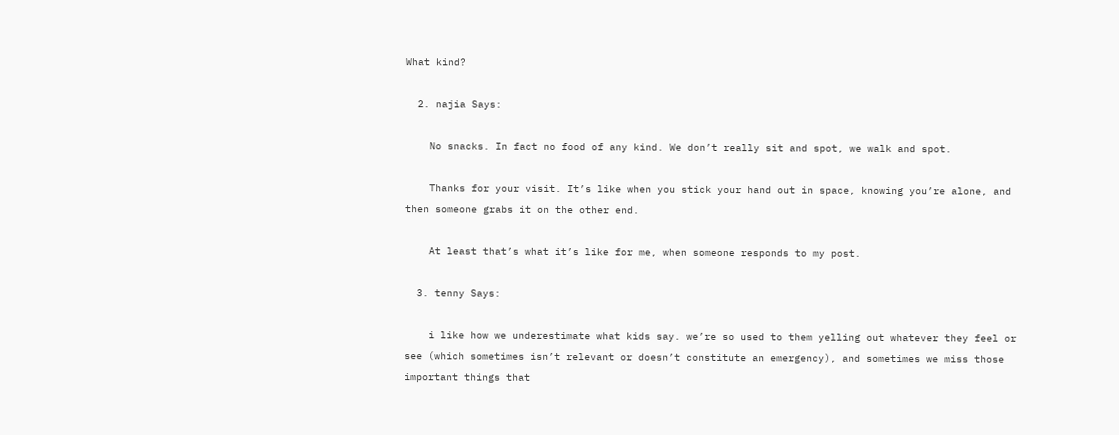What kind?

  2. najia Says:

    No snacks. In fact no food of any kind. We don’t really sit and spot, we walk and spot.

    Thanks for your visit. It’s like when you stick your hand out in space, knowing you’re alone, and then someone grabs it on the other end.

    At least that’s what it’s like for me, when someone responds to my post.

  3. tenny Says:

    i like how we underestimate what kids say. we’re so used to them yelling out whatever they feel or see (which sometimes isn’t relevant or doesn’t constitute an emergency), and sometimes we miss those important things that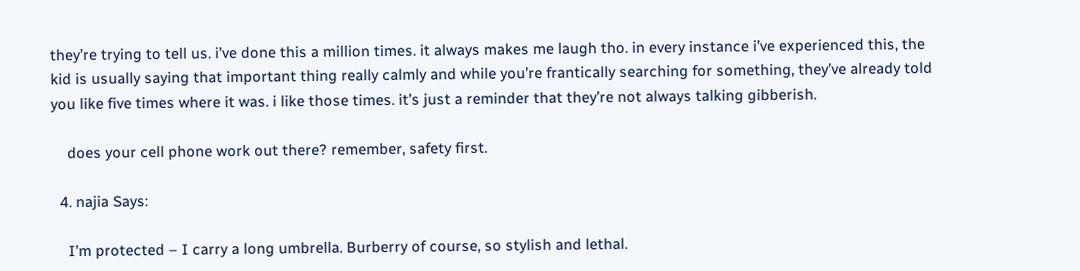they’re trying to tell us. i’ve done this a million times. it always makes me laugh tho. in every instance i’ve experienced this, the kid is usually saying that important thing really calmly and while you’re frantically searching for something, they’ve already told you like five times where it was. i like those times. it’s just a reminder that they’re not always talking gibberish.

    does your cell phone work out there? remember, safety first.

  4. najia Says:

    I’m protected – I carry a long umbrella. Burberry of course, so stylish and lethal.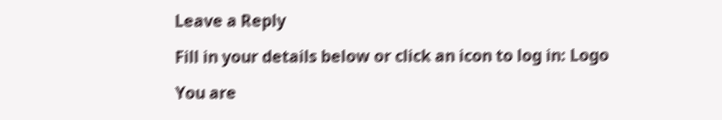Leave a Reply

Fill in your details below or click an icon to log in: Logo

You are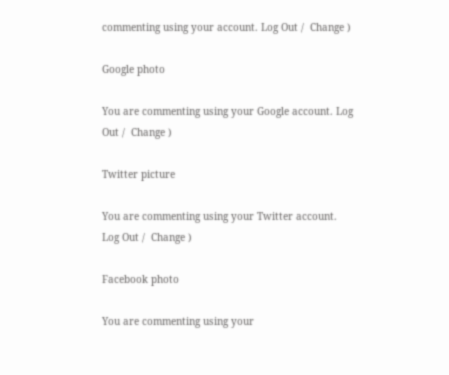commenting using your account. Log Out /  Change )

Google photo

You are commenting using your Google account. Log Out /  Change )

Twitter picture

You are commenting using your Twitter account. Log Out /  Change )

Facebook photo

You are commenting using your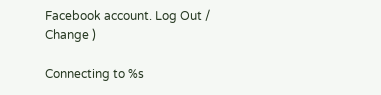Facebook account. Log Out /  Change )

Connecting to %s